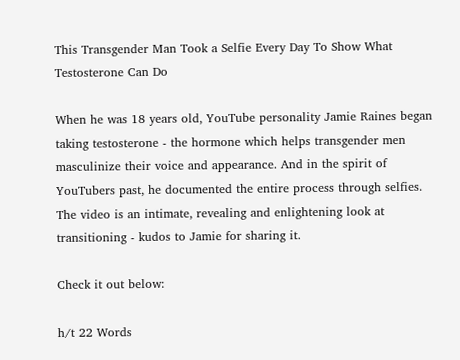This Transgender Man Took a Selfie Every Day To Show What Testosterone Can Do

When he was 18 years old, YouTube personality Jamie Raines began taking testosterone - the hormone which helps transgender men masculinize their voice and appearance. And in the spirit of YouTubers past, he documented the entire process through selfies. The video is an intimate, revealing and enlightening look at transitioning - kudos to Jamie for sharing it.

Check it out below:

h/t 22 Words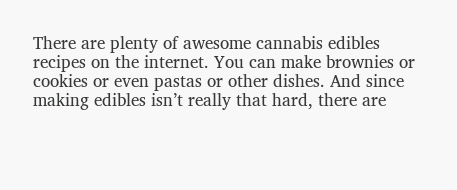There are plenty of awesome cannabis edibles recipes on the internet. You can make brownies or cookies or even pastas or other dishes. And since making edibles isn’t really that hard, there are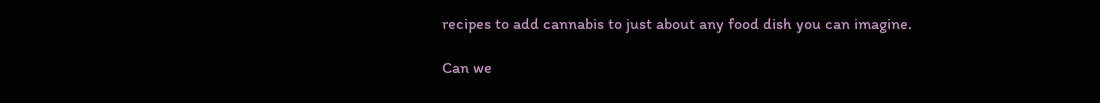recipes to add cannabis to just about any food dish you can imagine.

Can we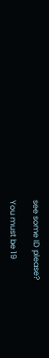see some ID please?

You must be 19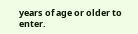years of age or older to enter.